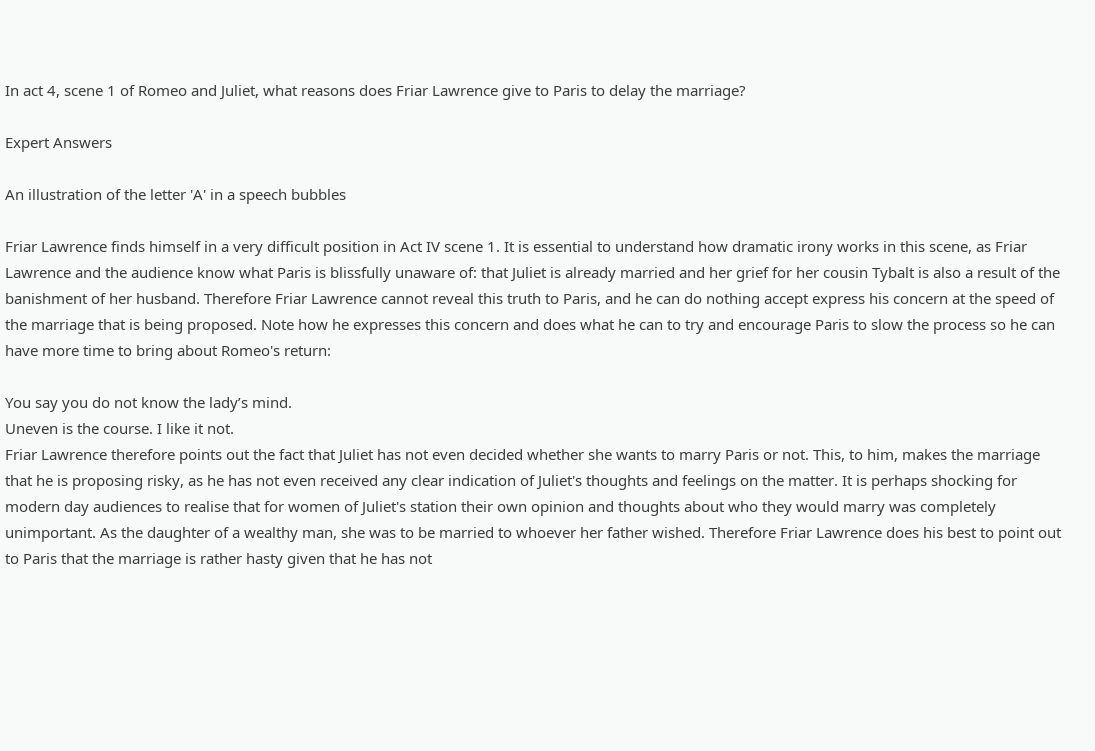In act 4, scene 1 of Romeo and Juliet, what reasons does Friar Lawrence give to Paris to delay the marriage?

Expert Answers

An illustration of the letter 'A' in a speech bubbles

Friar Lawrence finds himself in a very difficult position in Act IV scene 1. It is essential to understand how dramatic irony works in this scene, as Friar Lawrence and the audience know what Paris is blissfully unaware of: that Juliet is already married and her grief for her cousin Tybalt is also a result of the banishment of her husband. Therefore Friar Lawrence cannot reveal this truth to Paris, and he can do nothing accept express his concern at the speed of the marriage that is being proposed. Note how he expresses this concern and does what he can to try and encourage Paris to slow the process so he can have more time to bring about Romeo's return:

You say you do not know the lady’s mind.
Uneven is the course. I like it not.
Friar Lawrence therefore points out the fact that Juliet has not even decided whether she wants to marry Paris or not. This, to him, makes the marriage that he is proposing risky, as he has not even received any clear indication of Juliet's thoughts and feelings on the matter. It is perhaps shocking for modern day audiences to realise that for women of Juliet's station their own opinion and thoughts about who they would marry was completely unimportant. As the daughter of a wealthy man, she was to be married to whoever her father wished. Therefore Friar Lawrence does his best to point out to Paris that the marriage is rather hasty given that he has not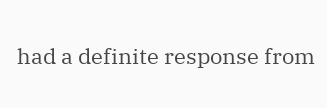had a definite response from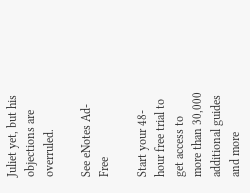Juliet yet, but his objections are overruled.

See eNotes Ad-Free

Start your 48-hour free trial to get access to more than 30,000 additional guides and more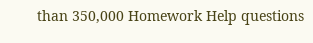than 350,000 Homework Help questions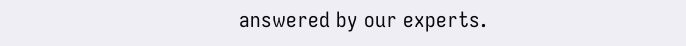answered by our experts.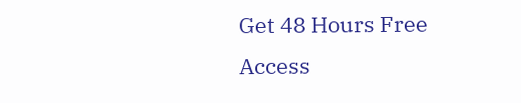Get 48 Hours Free Access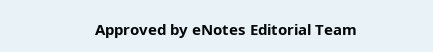Approved by eNotes Editorial Team